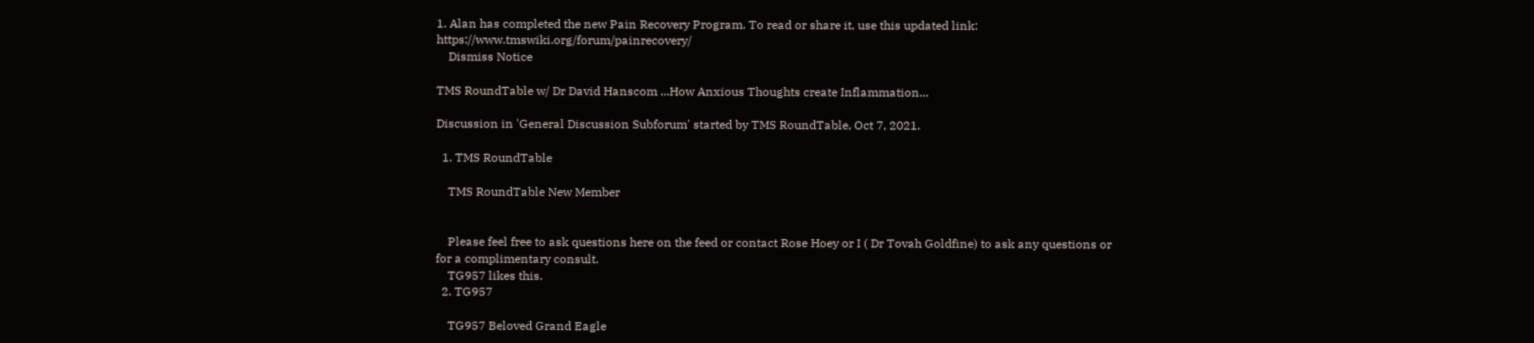1. Alan has completed the new Pain Recovery Program. To read or share it, use this updated link: https://www.tmswiki.org/forum/painrecovery/
    Dismiss Notice

TMS RoundTable w/ Dr David Hanscom ...How Anxious Thoughts create Inflammation...

Discussion in 'General Discussion Subforum' started by TMS RoundTable, Oct 7, 2021.

  1. TMS RoundTable

    TMS RoundTable New Member


    Please feel free to ask questions here on the feed or contact Rose Hoey or I ( Dr Tovah Goldfine) to ask any questions or for a complimentary consult.
    TG957 likes this.
  2. TG957

    TG957 Beloved Grand Eagle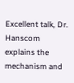Excellent talk, Dr. Hanscom explains the mechanism and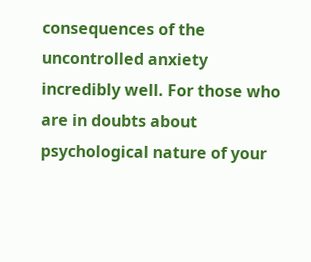consequences of the uncontrolled anxiety incredibly well. For those who are in doubts about psychological nature of your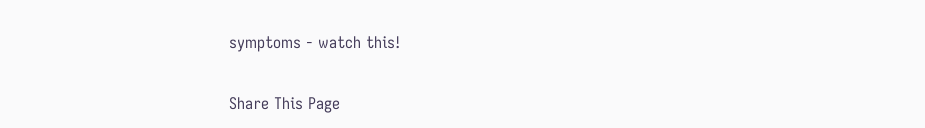symptoms - watch this!

Share This Page